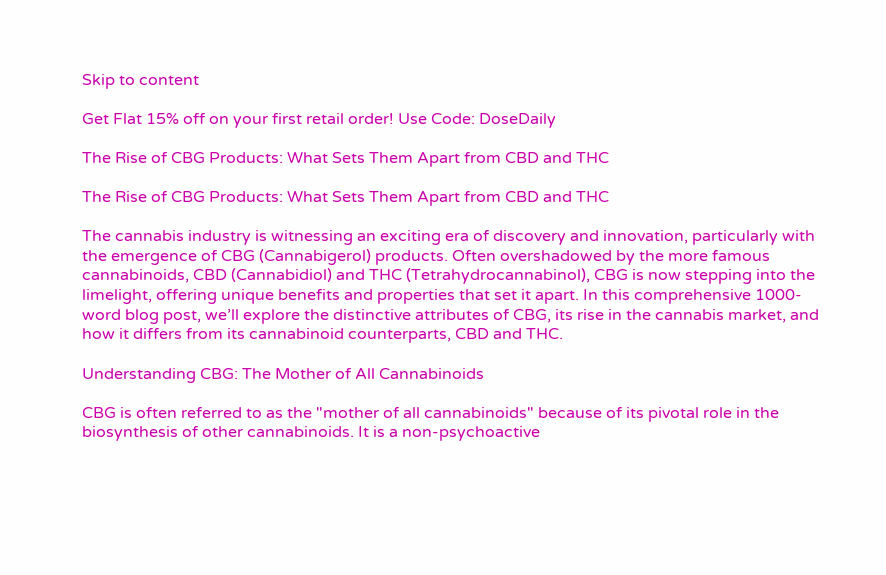Skip to content

Get Flat 15% off on your first retail order! Use Code: DoseDaily

The Rise of CBG Products: What Sets Them Apart from CBD and THC

The Rise of CBG Products: What Sets Them Apart from CBD and THC

The cannabis industry is witnessing an exciting era of discovery and innovation, particularly with the emergence of CBG (Cannabigerol) products. Often overshadowed by the more famous cannabinoids, CBD (Cannabidiol) and THC (Tetrahydrocannabinol), CBG is now stepping into the limelight, offering unique benefits and properties that set it apart. In this comprehensive 1000-word blog post, we’ll explore the distinctive attributes of CBG, its rise in the cannabis market, and how it differs from its cannabinoid counterparts, CBD and THC.

Understanding CBG: The Mother of All Cannabinoids

CBG is often referred to as the "mother of all cannabinoids" because of its pivotal role in the biosynthesis of other cannabinoids. It is a non-psychoactive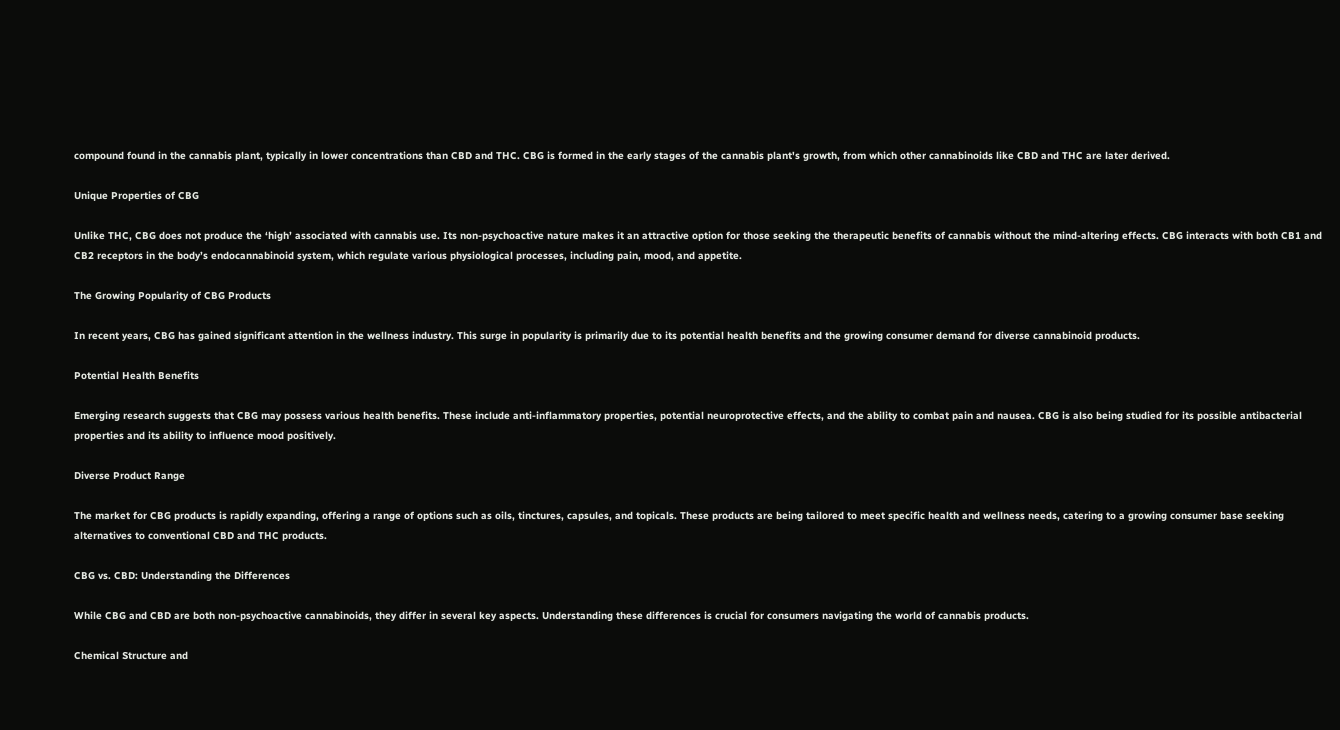compound found in the cannabis plant, typically in lower concentrations than CBD and THC. CBG is formed in the early stages of the cannabis plant's growth, from which other cannabinoids like CBD and THC are later derived.

Unique Properties of CBG

Unlike THC, CBG does not produce the ‘high’ associated with cannabis use. Its non-psychoactive nature makes it an attractive option for those seeking the therapeutic benefits of cannabis without the mind-altering effects. CBG interacts with both CB1 and CB2 receptors in the body’s endocannabinoid system, which regulate various physiological processes, including pain, mood, and appetite.

The Growing Popularity of CBG Products

In recent years, CBG has gained significant attention in the wellness industry. This surge in popularity is primarily due to its potential health benefits and the growing consumer demand for diverse cannabinoid products.

Potential Health Benefits

Emerging research suggests that CBG may possess various health benefits. These include anti-inflammatory properties, potential neuroprotective effects, and the ability to combat pain and nausea. CBG is also being studied for its possible antibacterial properties and its ability to influence mood positively.

Diverse Product Range

The market for CBG products is rapidly expanding, offering a range of options such as oils, tinctures, capsules, and topicals. These products are being tailored to meet specific health and wellness needs, catering to a growing consumer base seeking alternatives to conventional CBD and THC products.

CBG vs. CBD: Understanding the Differences

While CBG and CBD are both non-psychoactive cannabinoids, they differ in several key aspects. Understanding these differences is crucial for consumers navigating the world of cannabis products.

Chemical Structure and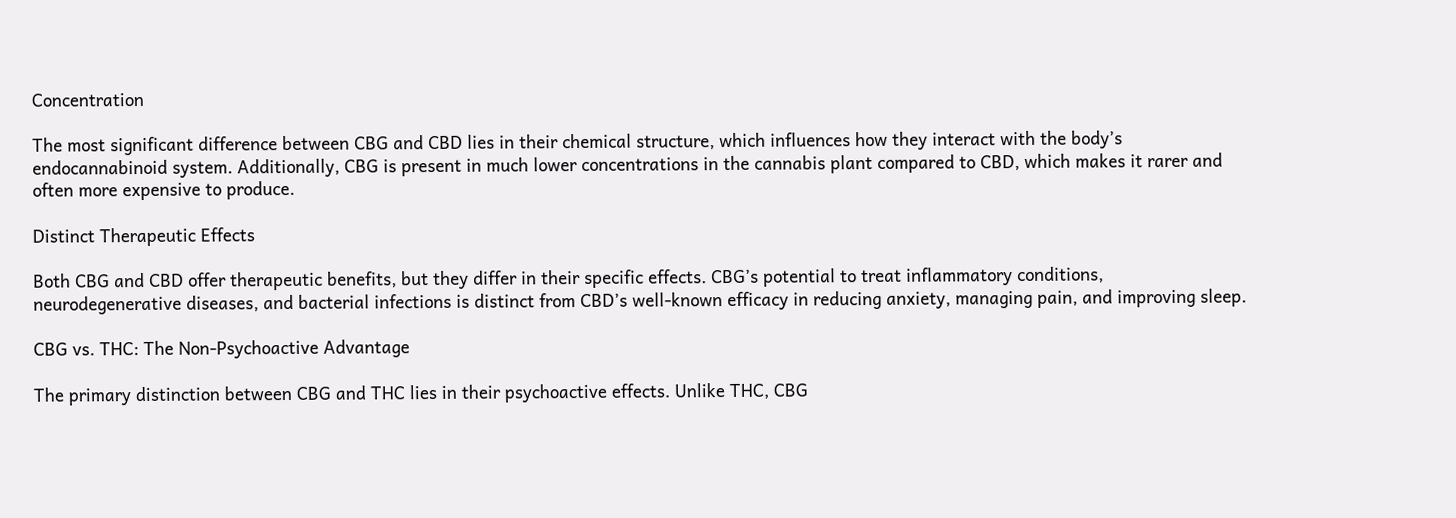Concentration

The most significant difference between CBG and CBD lies in their chemical structure, which influences how they interact with the body’s endocannabinoid system. Additionally, CBG is present in much lower concentrations in the cannabis plant compared to CBD, which makes it rarer and often more expensive to produce.

Distinct Therapeutic Effects

Both CBG and CBD offer therapeutic benefits, but they differ in their specific effects. CBG’s potential to treat inflammatory conditions, neurodegenerative diseases, and bacterial infections is distinct from CBD’s well-known efficacy in reducing anxiety, managing pain, and improving sleep.

CBG vs. THC: The Non-Psychoactive Advantage

The primary distinction between CBG and THC lies in their psychoactive effects. Unlike THC, CBG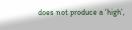does not produce a ‘high’,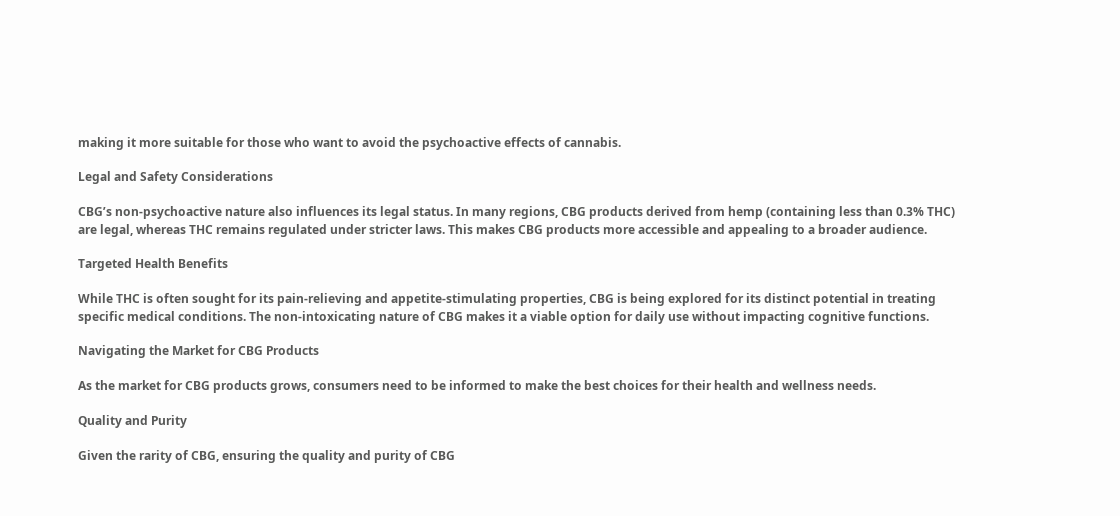making it more suitable for those who want to avoid the psychoactive effects of cannabis.

Legal and Safety Considerations

CBG’s non-psychoactive nature also influences its legal status. In many regions, CBG products derived from hemp (containing less than 0.3% THC) are legal, whereas THC remains regulated under stricter laws. This makes CBG products more accessible and appealing to a broader audience.

Targeted Health Benefits

While THC is often sought for its pain-relieving and appetite-stimulating properties, CBG is being explored for its distinct potential in treating specific medical conditions. The non-intoxicating nature of CBG makes it a viable option for daily use without impacting cognitive functions.

Navigating the Market for CBG Products

As the market for CBG products grows, consumers need to be informed to make the best choices for their health and wellness needs.

Quality and Purity

Given the rarity of CBG, ensuring the quality and purity of CBG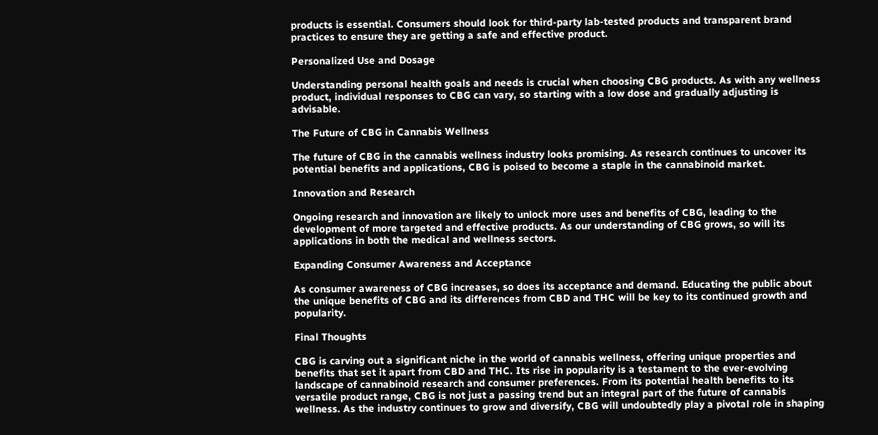products is essential. Consumers should look for third-party lab-tested products and transparent brand practices to ensure they are getting a safe and effective product.

Personalized Use and Dosage

Understanding personal health goals and needs is crucial when choosing CBG products. As with any wellness product, individual responses to CBG can vary, so starting with a low dose and gradually adjusting is advisable.

The Future of CBG in Cannabis Wellness

The future of CBG in the cannabis wellness industry looks promising. As research continues to uncover its potential benefits and applications, CBG is poised to become a staple in the cannabinoid market.

Innovation and Research

Ongoing research and innovation are likely to unlock more uses and benefits of CBG, leading to the development of more targeted and effective products. As our understanding of CBG grows, so will its applications in both the medical and wellness sectors.

Expanding Consumer Awareness and Acceptance

As consumer awareness of CBG increases, so does its acceptance and demand. Educating the public about the unique benefits of CBG and its differences from CBD and THC will be key to its continued growth and popularity.

Final Thoughts

CBG is carving out a significant niche in the world of cannabis wellness, offering unique properties and benefits that set it apart from CBD and THC. Its rise in popularity is a testament to the ever-evolving landscape of cannabinoid research and consumer preferences. From its potential health benefits to its versatile product range, CBG is not just a passing trend but an integral part of the future of cannabis wellness. As the industry continues to grow and diversify, CBG will undoubtedly play a pivotal role in shaping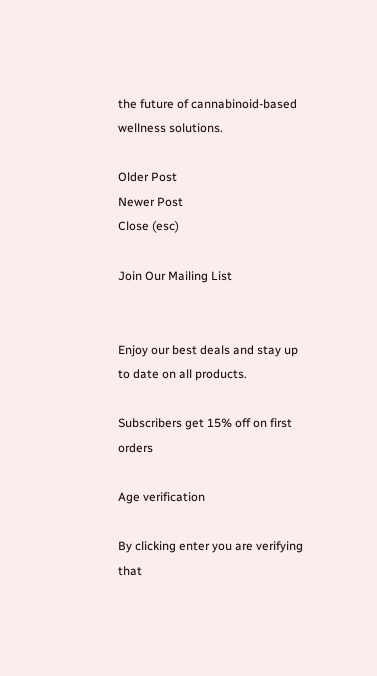the future of cannabinoid-based wellness solutions.

Older Post
Newer Post
Close (esc)

Join Our Mailing List


Enjoy our best deals and stay up to date on all products.

Subscribers get 15% off on first orders

Age verification

By clicking enter you are verifying that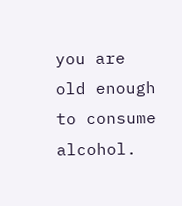you are old enough to consume alcohol.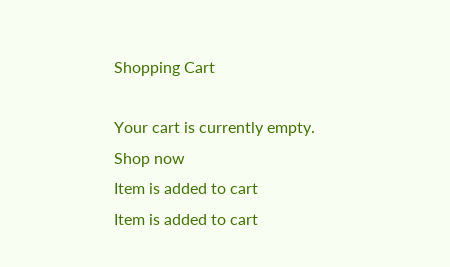Shopping Cart

Your cart is currently empty.
Shop now
Item is added to cart
Item is added to cart